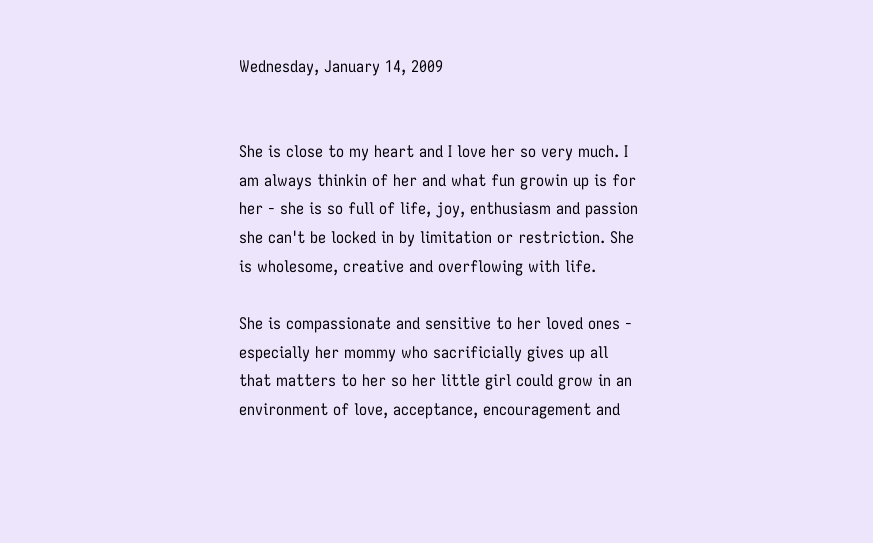Wednesday, January 14, 2009


She is close to my heart and I love her so very much. I am always thinkin of her and what fun growin up is for her - she is so full of life, joy, enthusiasm and passion she can't be locked in by limitation or restriction. She is wholesome, creative and overflowing with life.

She is compassionate and sensitive to her loved ones - especially her mommy who sacrificially gives up all that matters to her so her little girl could grow in an environment of love, acceptance, encouragement and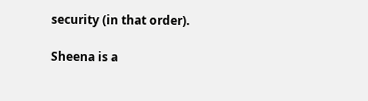security (in that order).

Sheena is a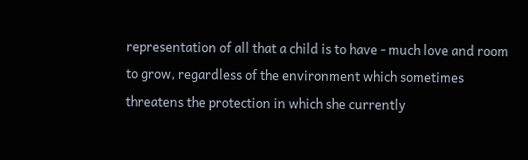representation of all that a child is to have - much love and room to grow, regardless of the environment which sometimes threatens the protection in which she currently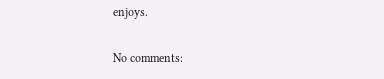enjoys.

No comments: